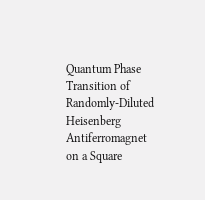Quantum Phase Transition of Randomly-Diluted Heisenberg Antiferromagnet
on a Square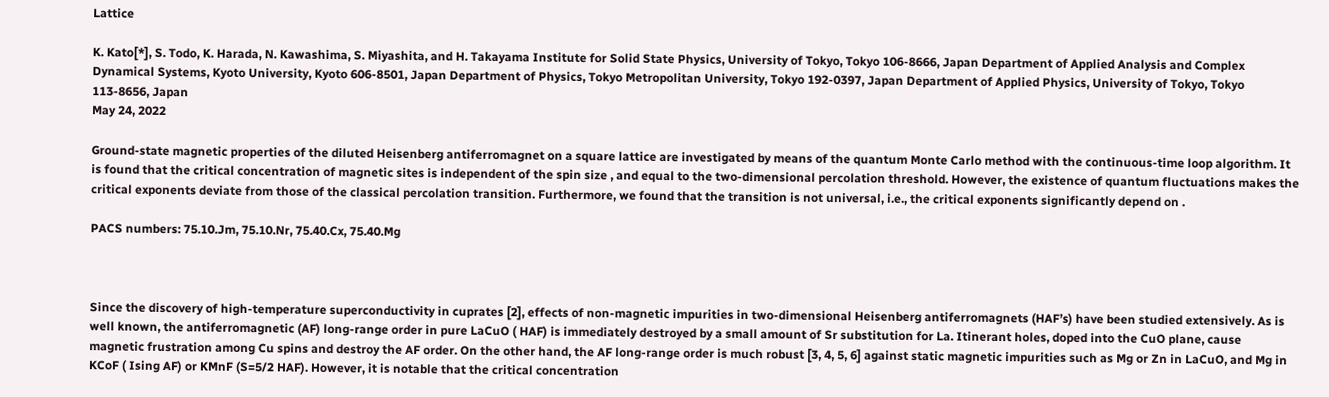Lattice

K. Kato[*], S. Todo, K. Harada, N. Kawashima, S. Miyashita, and H. Takayama Institute for Solid State Physics, University of Tokyo, Tokyo 106-8666, Japan Department of Applied Analysis and Complex Dynamical Systems, Kyoto University, Kyoto 606-8501, Japan Department of Physics, Tokyo Metropolitan University, Tokyo 192-0397, Japan Department of Applied Physics, University of Tokyo, Tokyo 113-8656, Japan
May 24, 2022

Ground-state magnetic properties of the diluted Heisenberg antiferromagnet on a square lattice are investigated by means of the quantum Monte Carlo method with the continuous-time loop algorithm. It is found that the critical concentration of magnetic sites is independent of the spin size , and equal to the two-dimensional percolation threshold. However, the existence of quantum fluctuations makes the critical exponents deviate from those of the classical percolation transition. Furthermore, we found that the transition is not universal, i.e., the critical exponents significantly depend on .

PACS numbers: 75.10.Jm, 75.10.Nr, 75.40.Cx, 75.40.Mg



Since the discovery of high-temperature superconductivity in cuprates [2], effects of non-magnetic impurities in two-dimensional Heisenberg antiferromagnets (HAF’s) have been studied extensively. As is well known, the antiferromagnetic (AF) long-range order in pure LaCuO ( HAF) is immediately destroyed by a small amount of Sr substitution for La. Itinerant holes, doped into the CuO plane, cause magnetic frustration among Cu spins and destroy the AF order. On the other hand, the AF long-range order is much robust [3, 4, 5, 6] against static magnetic impurities such as Mg or Zn in LaCuO, and Mg in KCoF ( Ising AF) or KMnF (S=5/2 HAF). However, it is notable that the critical concentration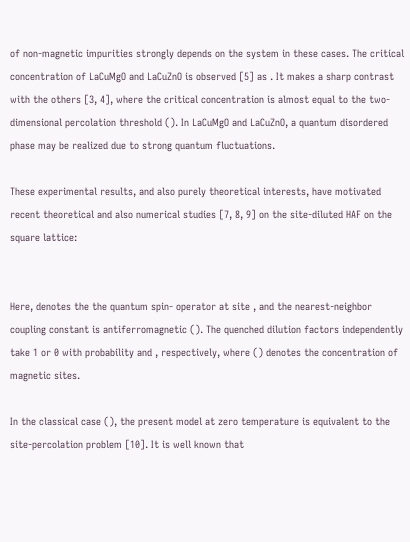of non-magnetic impurities strongly depends on the system in these cases. The critical concentration of LaCuMgO and LaCuZnO is observed [5] as . It makes a sharp contrast with the others [3, 4], where the critical concentration is almost equal to the two-dimensional percolation threshold (). In LaCuMgO and LaCuZnO, a quantum disordered phase may be realized due to strong quantum fluctuations.

These experimental results, and also purely theoretical interests, have motivated recent theoretical and also numerical studies [7, 8, 9] on the site-diluted HAF on the square lattice:


Here, denotes the the quantum spin- operator at site , and the nearest-neighbor coupling constant is antiferromagnetic (). The quenched dilution factors independently take 1 or 0 with probability and , respectively, where () denotes the concentration of magnetic sites.

In the classical case (), the present model at zero temperature is equivalent to the site-percolation problem [10]. It is well known that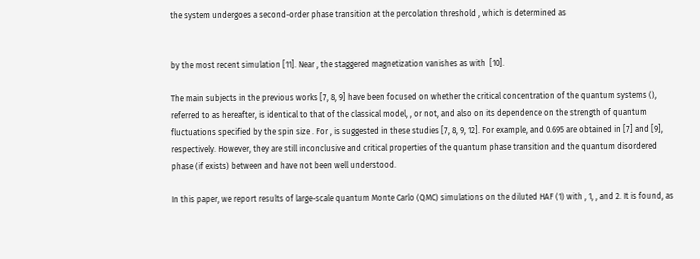the system undergoes a second-order phase transition at the percolation threshold , which is determined as


by the most recent simulation [11]. Near , the staggered magnetization vanishes as with  [10].

The main subjects in the previous works [7, 8, 9] have been focused on whether the critical concentration of the quantum systems (), referred to as hereafter, is identical to that of the classical model, , or not, and also on its dependence on the strength of quantum fluctuations specified by the spin size . For , is suggested in these studies [7, 8, 9, 12]. For example, and 0.695 are obtained in [7] and [9], respectively. However, they are still inconclusive and critical properties of the quantum phase transition and the quantum disordered phase (if exists) between and have not been well understood.

In this paper, we report results of large-scale quantum Monte Carlo (QMC) simulations on the diluted HAF (1) with , 1, , and 2. It is found, as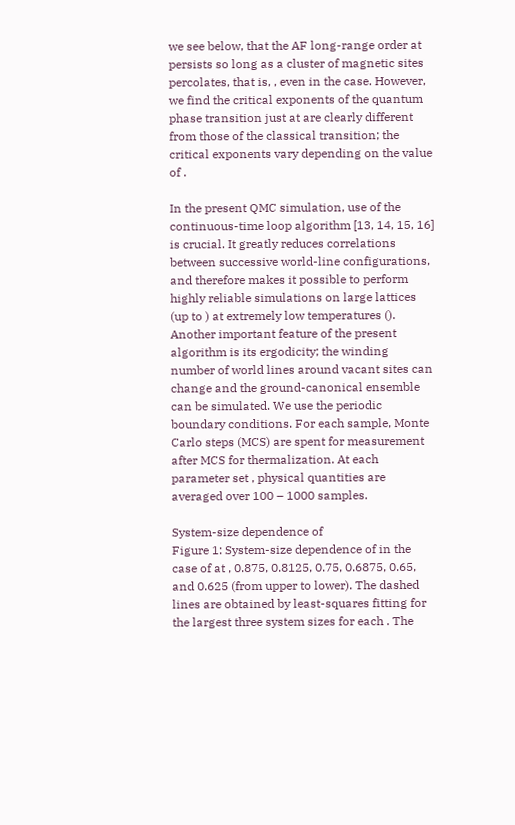we see below, that the AF long-range order at persists so long as a cluster of magnetic sites percolates, that is, , even in the case. However, we find the critical exponents of the quantum phase transition just at are clearly different from those of the classical transition; the critical exponents vary depending on the value of .

In the present QMC simulation, use of the continuous-time loop algorithm [13, 14, 15, 16] is crucial. It greatly reduces correlations between successive world-line configurations, and therefore makes it possible to perform highly reliable simulations on large lattices (up to ) at extremely low temperatures (). Another important feature of the present algorithm is its ergodicity; the winding number of world lines around vacant sites can change and the ground-canonical ensemble can be simulated. We use the periodic boundary conditions. For each sample, Monte Carlo steps (MCS) are spent for measurement after MCS for thermalization. At each parameter set , physical quantities are averaged over 100 – 1000 samples.

System-size dependence of
Figure 1: System-size dependence of in the case of at , 0.875, 0.8125, 0.75, 0.6875, 0.65, and 0.625 (from upper to lower). The dashed lines are obtained by least-squares fitting for the largest three system sizes for each . The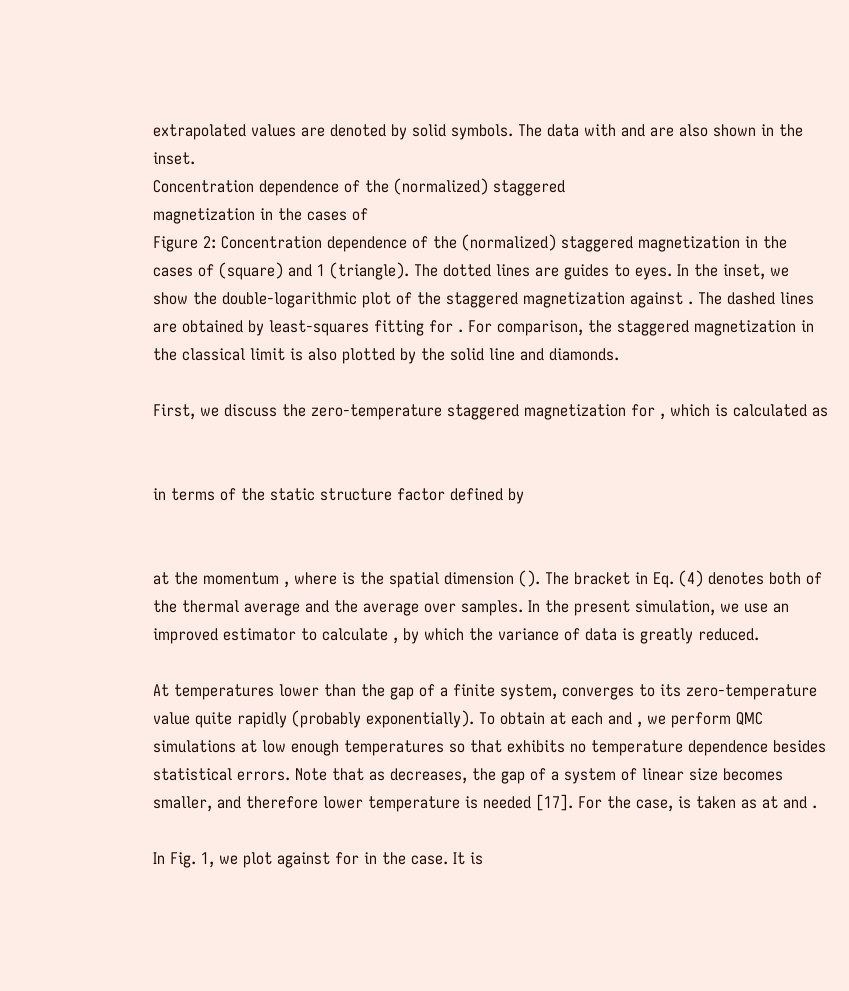extrapolated values are denoted by solid symbols. The data with and are also shown in the inset.
Concentration dependence of the (normalized) staggered
magnetization in the cases of
Figure 2: Concentration dependence of the (normalized) staggered magnetization in the cases of (square) and 1 (triangle). The dotted lines are guides to eyes. In the inset, we show the double-logarithmic plot of the staggered magnetization against . The dashed lines are obtained by least-squares fitting for . For comparison, the staggered magnetization in the classical limit is also plotted by the solid line and diamonds.

First, we discuss the zero-temperature staggered magnetization for , which is calculated as


in terms of the static structure factor defined by


at the momentum , where is the spatial dimension (). The bracket in Eq. (4) denotes both of the thermal average and the average over samples. In the present simulation, we use an improved estimator to calculate , by which the variance of data is greatly reduced.

At temperatures lower than the gap of a finite system, converges to its zero-temperature value quite rapidly (probably exponentially). To obtain at each and , we perform QMC simulations at low enough temperatures so that exhibits no temperature dependence besides statistical errors. Note that as decreases, the gap of a system of linear size becomes smaller, and therefore lower temperature is needed [17]. For the case, is taken as at and .

In Fig. 1, we plot against for in the case. It is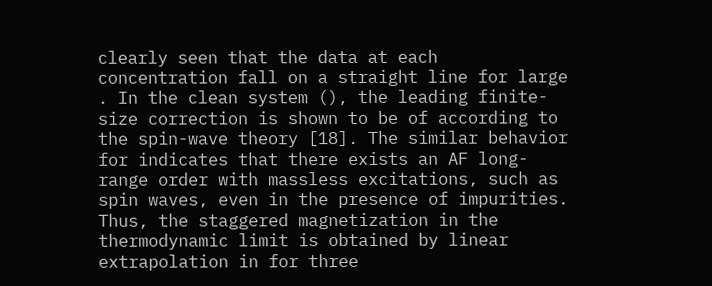clearly seen that the data at each concentration fall on a straight line for large . In the clean system (), the leading finite-size correction is shown to be of according to the spin-wave theory [18]. The similar behavior for indicates that there exists an AF long-range order with massless excitations, such as spin waves, even in the presence of impurities. Thus, the staggered magnetization in the thermodynamic limit is obtained by linear extrapolation in for three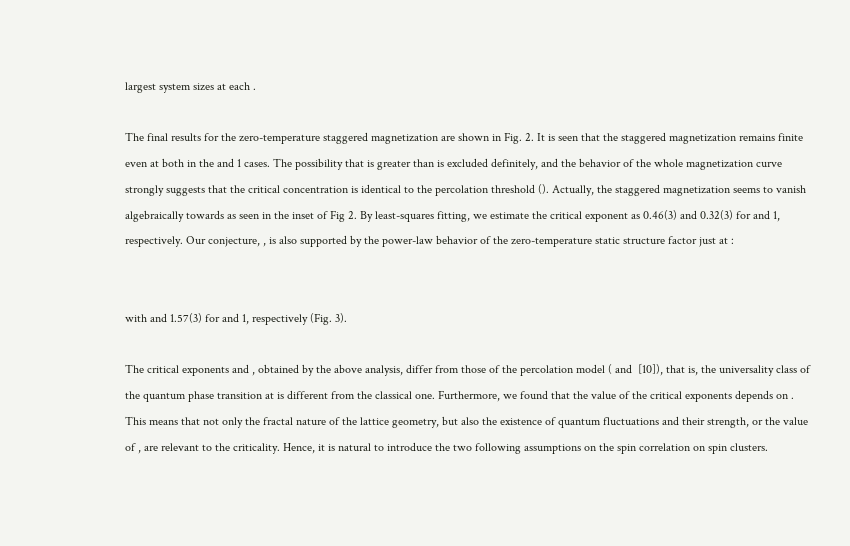largest system sizes at each .

The final results for the zero-temperature staggered magnetization are shown in Fig. 2. It is seen that the staggered magnetization remains finite even at both in the and 1 cases. The possibility that is greater than is excluded definitely, and the behavior of the whole magnetization curve strongly suggests that the critical concentration is identical to the percolation threshold (). Actually, the staggered magnetization seems to vanish algebraically towards as seen in the inset of Fig 2. By least-squares fitting, we estimate the critical exponent as 0.46(3) and 0.32(3) for and 1, respectively. Our conjecture, , is also supported by the power-law behavior of the zero-temperature static structure factor just at :


with and 1.57(3) for and 1, respectively (Fig. 3).

The critical exponents and , obtained by the above analysis, differ from those of the percolation model ( and  [10]), that is, the universality class of the quantum phase transition at is different from the classical one. Furthermore, we found that the value of the critical exponents depends on . This means that not only the fractal nature of the lattice geometry, but also the existence of quantum fluctuations and their strength, or the value of , are relevant to the criticality. Hence, it is natural to introduce the two following assumptions on the spin correlation on spin clusters.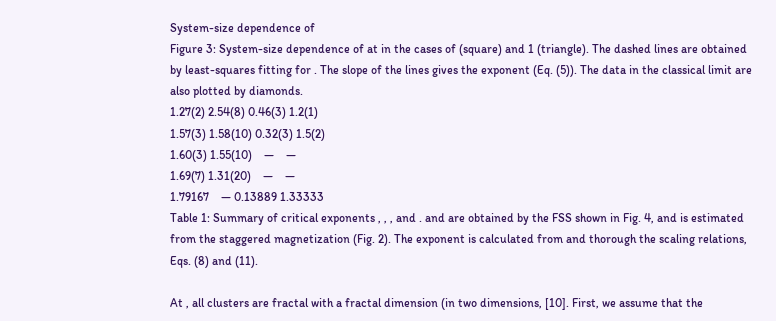System-size dependence of
Figure 3: System-size dependence of at in the cases of (square) and 1 (triangle). The dashed lines are obtained by least-squares fitting for . The slope of the lines gives the exponent (Eq. (5)). The data in the classical limit are also plotted by diamonds.
1.27(2) 2.54(8) 0.46(3) 1.2(1)
1.57(3) 1.58(10) 0.32(3) 1.5(2)
1.60(3) 1.55(10)    —    —
1.69(7) 1.31(20)    —    —
1.79167    — 0.13889 1.33333
Table 1: Summary of critical exponents , , , and . and are obtained by the FSS shown in Fig. 4, and is estimated from the staggered magnetization (Fig. 2). The exponent is calculated from and thorough the scaling relations, Eqs. (8) and (11).

At , all clusters are fractal with a fractal dimension (in two dimensions, [10]. First, we assume that the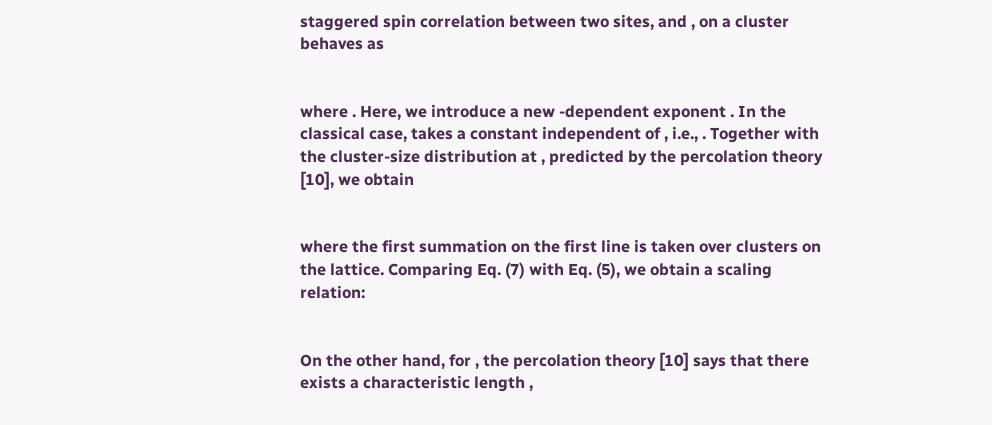staggered spin correlation between two sites, and , on a cluster behaves as


where . Here, we introduce a new -dependent exponent . In the classical case, takes a constant independent of , i.e., . Together with the cluster-size distribution at , predicted by the percolation theory [10], we obtain


where the first summation on the first line is taken over clusters on the lattice. Comparing Eq. (7) with Eq. (5), we obtain a scaling relation:


On the other hand, for , the percolation theory [10] says that there exists a characteristic length ,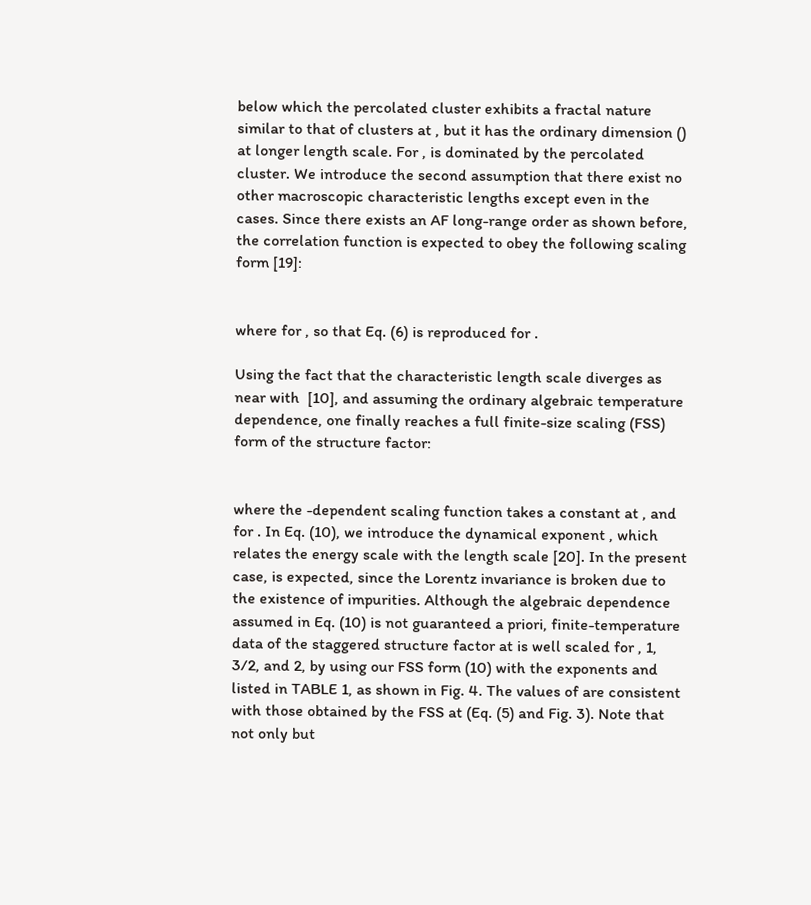below which the percolated cluster exhibits a fractal nature similar to that of clusters at , but it has the ordinary dimension () at longer length scale. For , is dominated by the percolated cluster. We introduce the second assumption that there exist no other macroscopic characteristic lengths except even in the cases. Since there exists an AF long-range order as shown before, the correlation function is expected to obey the following scaling form [19]:


where for , so that Eq. (6) is reproduced for .

Using the fact that the characteristic length scale diverges as near with  [10], and assuming the ordinary algebraic temperature dependence, one finally reaches a full finite-size scaling (FSS) form of the structure factor:


where the -dependent scaling function takes a constant at , and for . In Eq. (10), we introduce the dynamical exponent , which relates the energy scale with the length scale [20]. In the present case, is expected, since the Lorentz invariance is broken due to the existence of impurities. Although the algebraic dependence assumed in Eq. (10) is not guaranteed a priori, finite-temperature data of the staggered structure factor at is well scaled for , 1, 3/2, and 2, by using our FSS form (10) with the exponents and listed in TABLE 1, as shown in Fig. 4. The values of are consistent with those obtained by the FSS at (Eq. (5) and Fig. 3). Note that not only but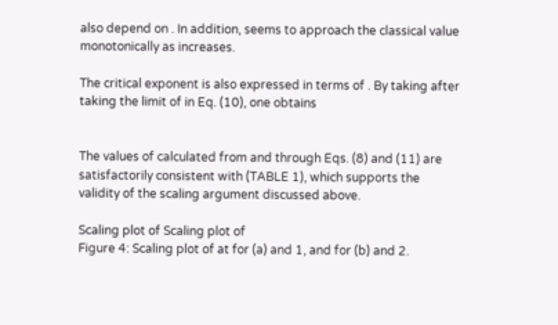also depend on . In addition, seems to approach the classical value monotonically as increases.

The critical exponent is also expressed in terms of . By taking after taking the limit of in Eq. (10), one obtains


The values of calculated from and through Eqs. (8) and (11) are satisfactorily consistent with (TABLE 1), which supports the validity of the scaling argument discussed above.

Scaling plot of Scaling plot of
Figure 4: Scaling plot of at for (a) and 1, and for (b) and 2.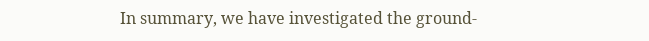In summary, we have investigated the ground-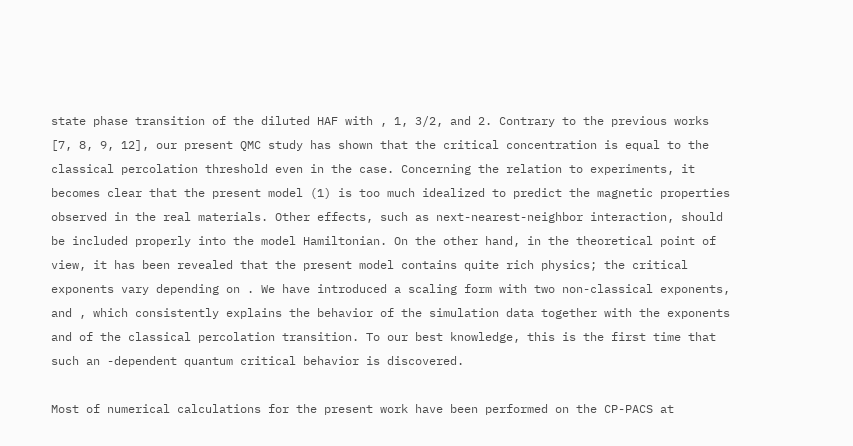state phase transition of the diluted HAF with , 1, 3/2, and 2. Contrary to the previous works [7, 8, 9, 12], our present QMC study has shown that the critical concentration is equal to the classical percolation threshold even in the case. Concerning the relation to experiments, it becomes clear that the present model (1) is too much idealized to predict the magnetic properties observed in the real materials. Other effects, such as next-nearest-neighbor interaction, should be included properly into the model Hamiltonian. On the other hand, in the theoretical point of view, it has been revealed that the present model contains quite rich physics; the critical exponents vary depending on . We have introduced a scaling form with two non-classical exponents, and , which consistently explains the behavior of the simulation data together with the exponents and of the classical percolation transition. To our best knowledge, this is the first time that such an -dependent quantum critical behavior is discovered.

Most of numerical calculations for the present work have been performed on the CP-PACS at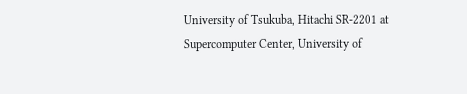University of Tsukuba, Hitachi SR-2201 at Supercomputer Center, University of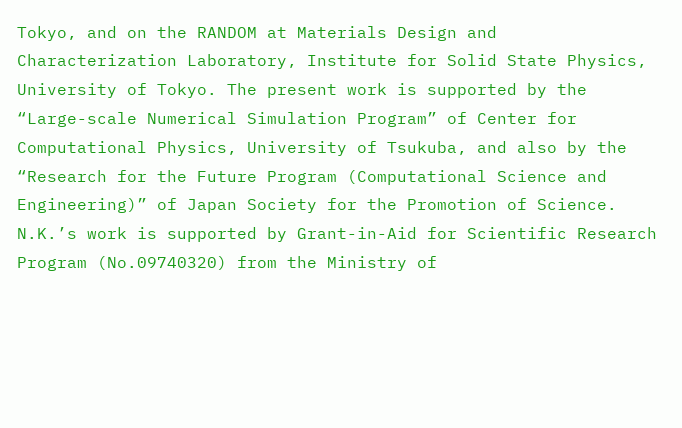Tokyo, and on the RANDOM at Materials Design and Characterization Laboratory, Institute for Solid State Physics, University of Tokyo. The present work is supported by the “Large-scale Numerical Simulation Program” of Center for Computational Physics, University of Tsukuba, and also by the “Research for the Future Program (Computational Science and Engineering)” of Japan Society for the Promotion of Science. N.K.’s work is supported by Grant-in-Aid for Scientific Research Program (No.09740320) from the Ministry of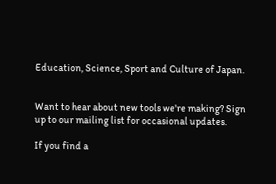Education, Science, Sport and Culture of Japan.


Want to hear about new tools we're making? Sign up to our mailing list for occasional updates.

If you find a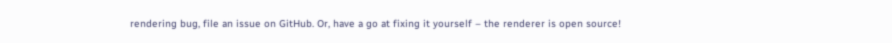rendering bug, file an issue on GitHub. Or, have a go at fixing it yourself – the renderer is open source!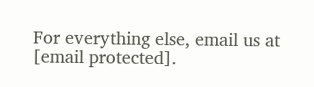For everything else, email us at [email protected].